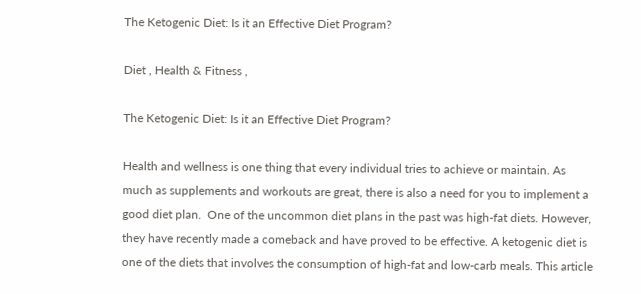The Ketogenic Diet: Is it an Effective Diet Program?

Diet , Health & Fitness ,

The Ketogenic Diet: Is it an Effective Diet Program?

Health and wellness is one thing that every individual tries to achieve or maintain. As much as supplements and workouts are great, there is also a need for you to implement a good diet plan.  One of the uncommon diet plans in the past was high-fat diets. However, they have recently made a comeback and have proved to be effective. A ketogenic diet is one of the diets that involves the consumption of high-fat and low-carb meals. This article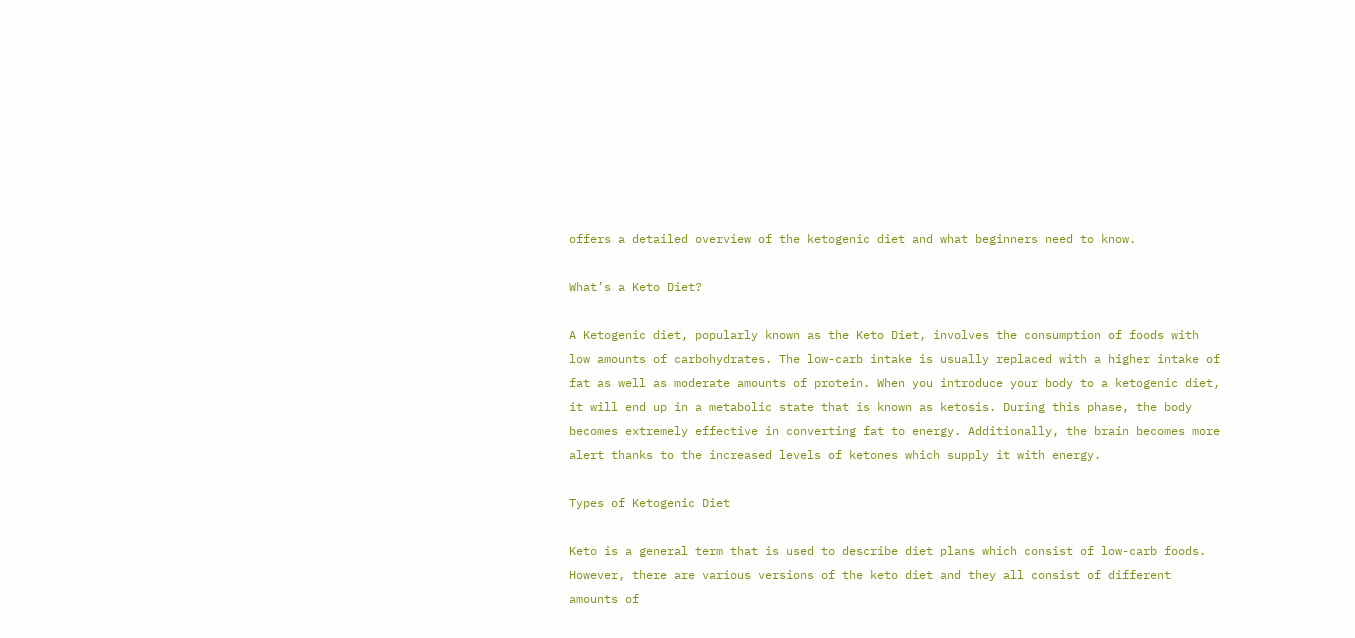offers a detailed overview of the ketogenic diet and what beginners need to know.

What’s a Keto Diet?

A Ketogenic diet, popularly known as the Keto Diet, involves the consumption of foods with low amounts of carbohydrates. The low-carb intake is usually replaced with a higher intake of fat as well as moderate amounts of protein. When you introduce your body to a ketogenic diet, it will end up in a metabolic state that is known as ketosis. During this phase, the body becomes extremely effective in converting fat to energy. Additionally, the brain becomes more alert thanks to the increased levels of ketones which supply it with energy.

Types of Ketogenic Diet

Keto is a general term that is used to describe diet plans which consist of low-carb foods. However, there are various versions of the keto diet and they all consist of different amounts of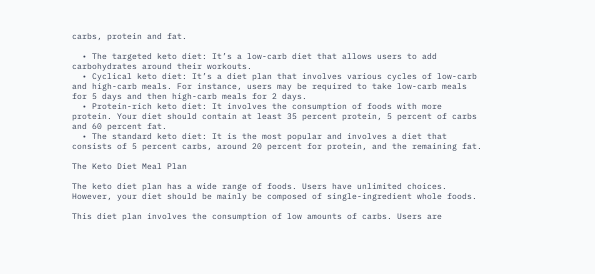carbs, protein and fat.

  • The targeted keto diet: It’s a low-carb diet that allows users to add carbohydrates around their workouts.
  • Cyclical keto diet: It’s a diet plan that involves various cycles of low-carb and high-carb meals. For instance, users may be required to take low-carb meals for 5 days and then high-carb meals for 2 days.
  • Protein-rich keto diet: It involves the consumption of foods with more protein. Your diet should contain at least 35 percent protein, 5 percent of carbs and 60 percent fat.
  • The standard keto diet: It is the most popular and involves a diet that consists of 5 percent carbs, around 20 percent for protein, and the remaining fat.

The Keto Diet Meal Plan

The keto diet plan has a wide range of foods. Users have unlimited choices. However, your diet should be mainly be composed of single-ingredient whole foods.

This diet plan involves the consumption of low amounts of carbs. Users are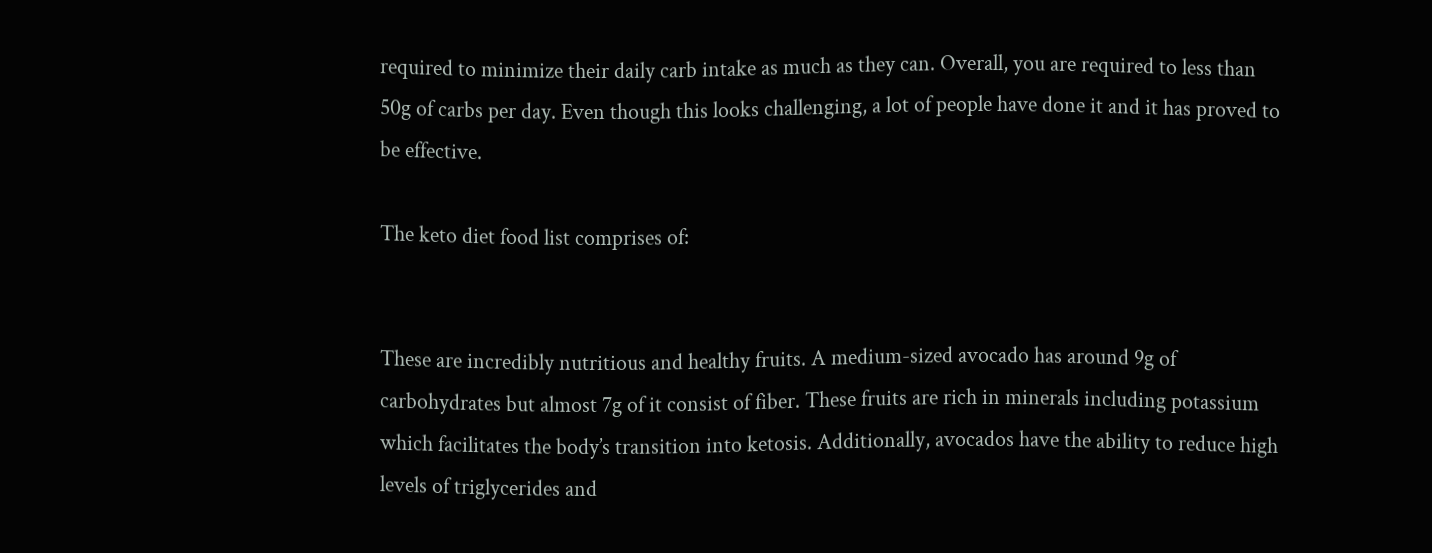required to minimize their daily carb intake as much as they can. Overall, you are required to less than 50g of carbs per day. Even though this looks challenging, a lot of people have done it and it has proved to be effective.

The keto diet food list comprises of:


These are incredibly nutritious and healthy fruits. A medium-sized avocado has around 9g of carbohydrates but almost 7g of it consist of fiber. These fruits are rich in minerals including potassium which facilitates the body’s transition into ketosis. Additionally, avocados have the ability to reduce high levels of triglycerides and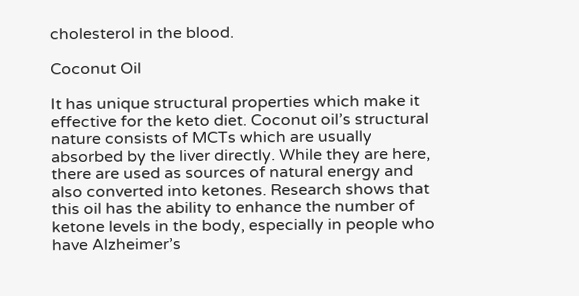cholesterol in the blood.

Coconut Oil

It has unique structural properties which make it effective for the keto diet. Coconut oil’s structural nature consists of MCTs which are usually absorbed by the liver directly. While they are here, there are used as sources of natural energy and also converted into ketones. Research shows that this oil has the ability to enhance the number of ketone levels in the body, especially in people who have Alzheimer’s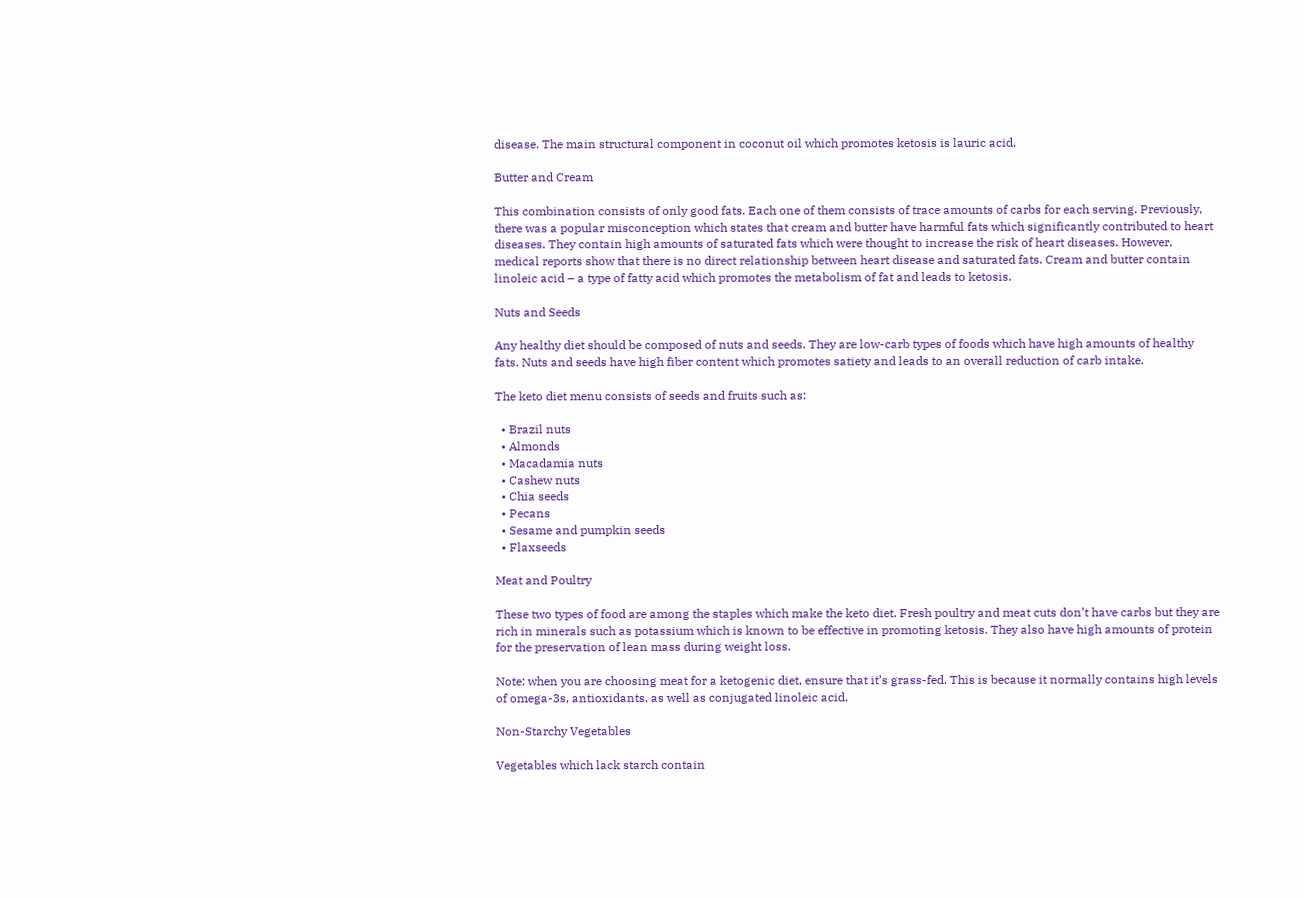disease. The main structural component in coconut oil which promotes ketosis is lauric acid.

Butter and Cream

This combination consists of only good fats. Each one of them consists of trace amounts of carbs for each serving. Previously, there was a popular misconception which states that cream and butter have harmful fats which significantly contributed to heart diseases. They contain high amounts of saturated fats which were thought to increase the risk of heart diseases. However, medical reports show that there is no direct relationship between heart disease and saturated fats. Cream and butter contain linoleic acid – a type of fatty acid which promotes the metabolism of fat and leads to ketosis.

Nuts and Seeds

Any healthy diet should be composed of nuts and seeds. They are low-carb types of foods which have high amounts of healthy fats. Nuts and seeds have high fiber content which promotes satiety and leads to an overall reduction of carb intake.

The keto diet menu consists of seeds and fruits such as:

  • Brazil nuts
  • Almonds
  • Macadamia nuts
  • Cashew nuts
  • Chia seeds
  • Pecans
  • Sesame and pumpkin seeds
  • Flaxseeds

Meat and Poultry

These two types of food are among the staples which make the keto diet. Fresh poultry and meat cuts don’t have carbs but they are rich in minerals such as potassium which is known to be effective in promoting ketosis. They also have high amounts of protein for the preservation of lean mass during weight loss.

Note: when you are choosing meat for a ketogenic diet, ensure that it’s grass-fed. This is because it normally contains high levels of omega-3s, antioxidants, as well as conjugated linoleic acid.

Non-Starchy Vegetables

Vegetables which lack starch contain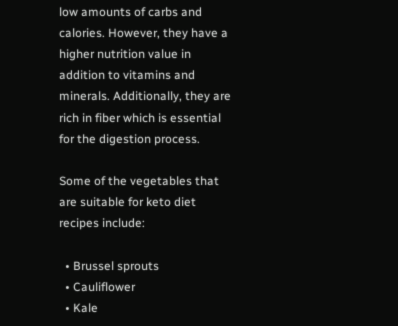low amounts of carbs and calories. However, they have a higher nutrition value in addition to vitamins and minerals. Additionally, they are rich in fiber which is essential for the digestion process.

Some of the vegetables that are suitable for keto diet recipes include:

  • Brussel sprouts
  • Cauliflower
  • Kale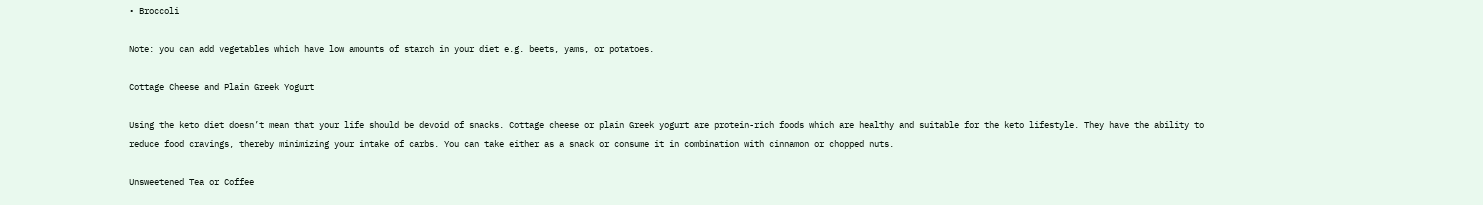• Broccoli

Note: you can add vegetables which have low amounts of starch in your diet e.g. beets, yams, or potatoes.

Cottage Cheese and Plain Greek Yogurt

Using the keto diet doesn’t mean that your life should be devoid of snacks. Cottage cheese or plain Greek yogurt are protein-rich foods which are healthy and suitable for the keto lifestyle. They have the ability to reduce food cravings, thereby minimizing your intake of carbs. You can take either as a snack or consume it in combination with cinnamon or chopped nuts.

Unsweetened Tea or Coffee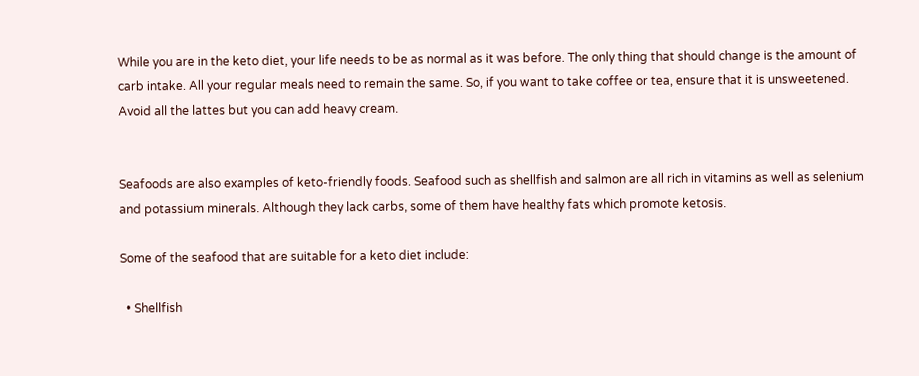While you are in the keto diet, your life needs to be as normal as it was before. The only thing that should change is the amount of carb intake. All your regular meals need to remain the same. So, if you want to take coffee or tea, ensure that it is unsweetened. Avoid all the lattes but you can add heavy cream.


Seafoods are also examples of keto-friendly foods. Seafood such as shellfish and salmon are all rich in vitamins as well as selenium and potassium minerals. Although they lack carbs, some of them have healthy fats which promote ketosis.

Some of the seafood that are suitable for a keto diet include:

  • Shellfish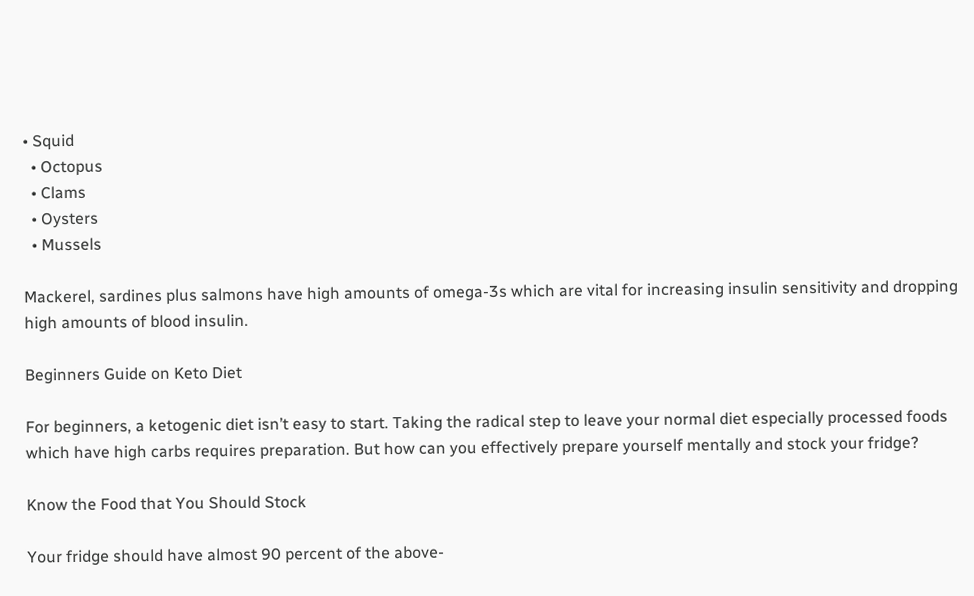• Squid
  • Octopus
  • Clams
  • Oysters
  • Mussels

Mackerel, sardines plus salmons have high amounts of omega-3s which are vital for increasing insulin sensitivity and dropping high amounts of blood insulin.

Beginners Guide on Keto Diet

For beginners, a ketogenic diet isn’t easy to start. Taking the radical step to leave your normal diet especially processed foods which have high carbs requires preparation. But how can you effectively prepare yourself mentally and stock your fridge?

Know the Food that You Should Stock

Your fridge should have almost 90 percent of the above-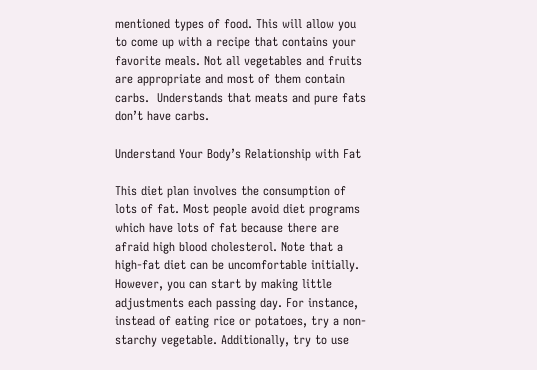mentioned types of food. This will allow you to come up with a recipe that contains your favorite meals. Not all vegetables and fruits are appropriate and most of them contain carbs.  Understands that meats and pure fats don’t have carbs.

Understand Your Body’s Relationship with Fat

This diet plan involves the consumption of lots of fat. Most people avoid diet programs which have lots of fat because there are afraid high blood cholesterol. Note that a high-fat diet can be uncomfortable initially. However, you can start by making little adjustments each passing day. For instance, instead of eating rice or potatoes, try a non-starchy vegetable. Additionally, try to use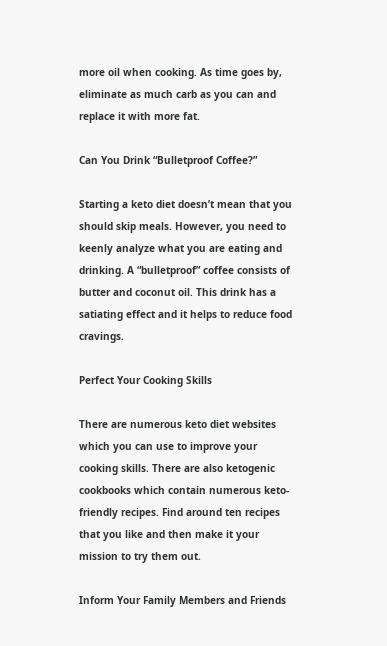more oil when cooking. As time goes by, eliminate as much carb as you can and replace it with more fat.

Can You Drink “Bulletproof Coffee?”

Starting a keto diet doesn’t mean that you should skip meals. However, you need to keenly analyze what you are eating and drinking. A “bulletproof” coffee consists of butter and coconut oil. This drink has a satiating effect and it helps to reduce food cravings.

Perfect Your Cooking Skills

There are numerous keto diet websites which you can use to improve your cooking skills. There are also ketogenic cookbooks which contain numerous keto-friendly recipes. Find around ten recipes that you like and then make it your mission to try them out.

Inform Your Family Members and Friends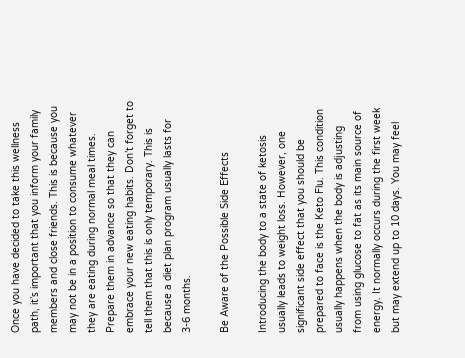Once you have decided to take this wellness path, it’s important that you inform your family members and close friends. This is because you may not be in a position to consume whatever they are eating during normal meal times. Prepare them in advance so that they can embrace your new eating habits. Don’t forget to tell them that this is only temporary. This is because a diet plan program usually lasts for 3-6 months.

Be Aware of the Possible Side Effects

Introducing the body to a state of ketosis usually leads to weight loss. However, one significant side effect that you should be prepared to face is the Keto Flu. This condition usually happens when the body is adjusting from using glucose to fat as its main source of energy. It normally occurs during the first week but may extend up to 10 days. You may feel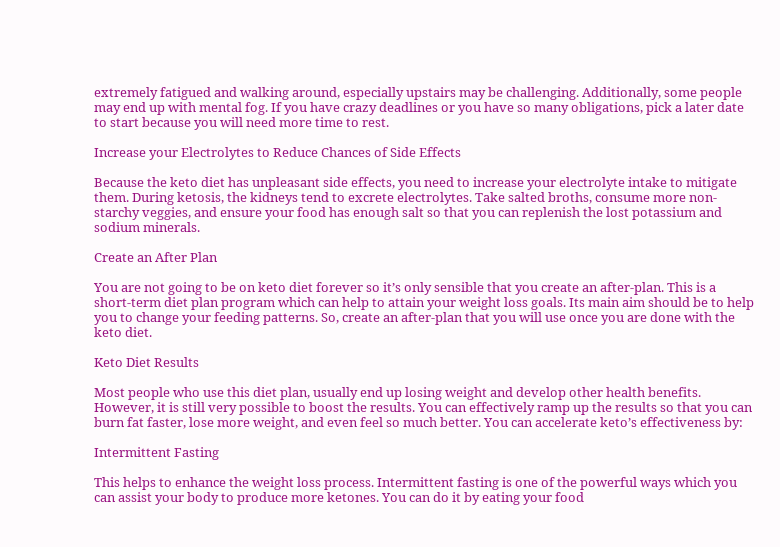extremely fatigued and walking around, especially upstairs may be challenging. Additionally, some people may end up with mental fog. If you have crazy deadlines or you have so many obligations, pick a later date to start because you will need more time to rest.

Increase your Electrolytes to Reduce Chances of Side Effects

Because the keto diet has unpleasant side effects, you need to increase your electrolyte intake to mitigate them. During ketosis, the kidneys tend to excrete electrolytes. Take salted broths, consume more non-starchy veggies, and ensure your food has enough salt so that you can replenish the lost potassium and sodium minerals.

Create an After Plan

You are not going to be on keto diet forever so it’s only sensible that you create an after-plan. This is a short-term diet plan program which can help to attain your weight loss goals. Its main aim should be to help you to change your feeding patterns. So, create an after-plan that you will use once you are done with the keto diet.

Keto Diet Results

Most people who use this diet plan, usually end up losing weight and develop other health benefits. However, it is still very possible to boost the results. You can effectively ramp up the results so that you can burn fat faster, lose more weight, and even feel so much better. You can accelerate keto’s effectiveness by:

Intermittent Fasting

This helps to enhance the weight loss process. Intermittent fasting is one of the powerful ways which you can assist your body to produce more ketones. You can do it by eating your food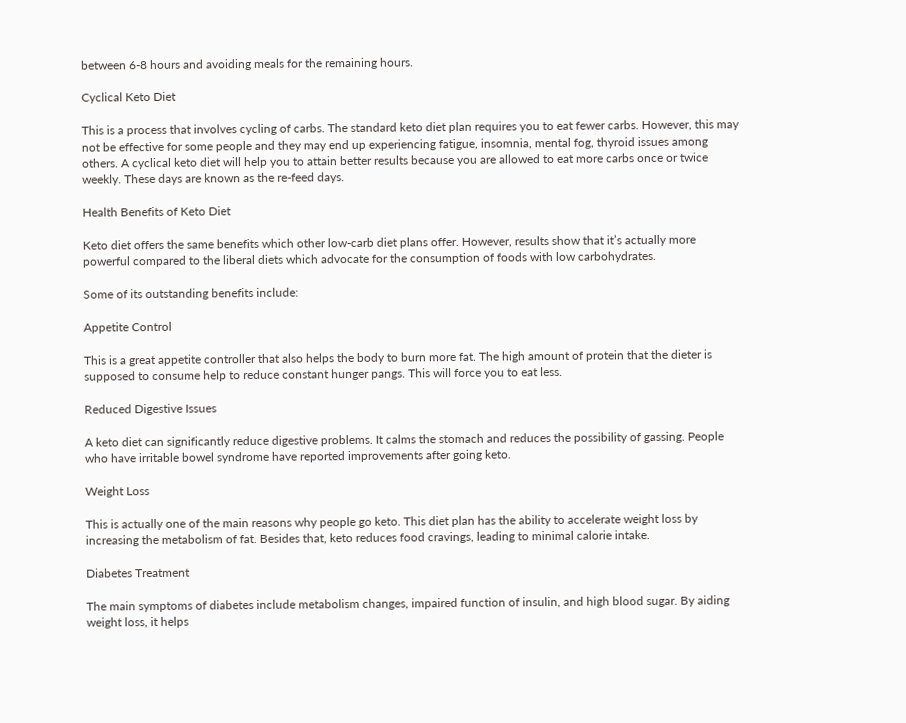between 6-8 hours and avoiding meals for the remaining hours.

Cyclical Keto Diet

This is a process that involves cycling of carbs. The standard keto diet plan requires you to eat fewer carbs. However, this may not be effective for some people and they may end up experiencing fatigue, insomnia, mental fog, thyroid issues among others. A cyclical keto diet will help you to attain better results because you are allowed to eat more carbs once or twice weekly. These days are known as the re-feed days.

Health Benefits of Keto Diet

Keto diet offers the same benefits which other low-carb diet plans offer. However, results show that it’s actually more powerful compared to the liberal diets which advocate for the consumption of foods with low carbohydrates.

Some of its outstanding benefits include:

Appetite Control

This is a great appetite controller that also helps the body to burn more fat. The high amount of protein that the dieter is supposed to consume help to reduce constant hunger pangs. This will force you to eat less.

Reduced Digestive Issues

A keto diet can significantly reduce digestive problems. It calms the stomach and reduces the possibility of gassing. People who have irritable bowel syndrome have reported improvements after going keto.

Weight Loss

This is actually one of the main reasons why people go keto. This diet plan has the ability to accelerate weight loss by increasing the metabolism of fat. Besides that, keto reduces food cravings, leading to minimal calorie intake.

Diabetes Treatment

The main symptoms of diabetes include metabolism changes, impaired function of insulin, and high blood sugar. By aiding weight loss, it helps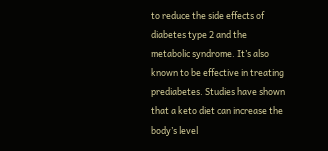to reduce the side effects of diabetes type 2 and the metabolic syndrome. It’s also known to be effective in treating prediabetes. Studies have shown that a keto diet can increase the body’s level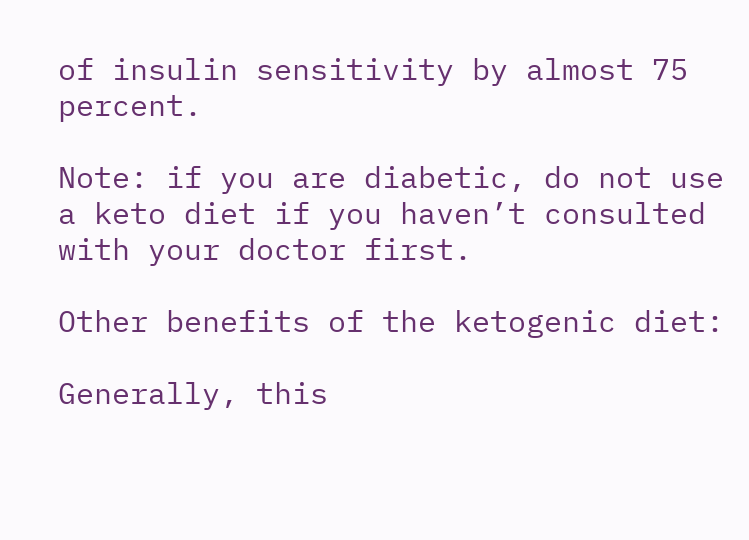of insulin sensitivity by almost 75 percent.

Note: if you are diabetic, do not use a keto diet if you haven’t consulted with your doctor first.

Other benefits of the ketogenic diet:

Generally, this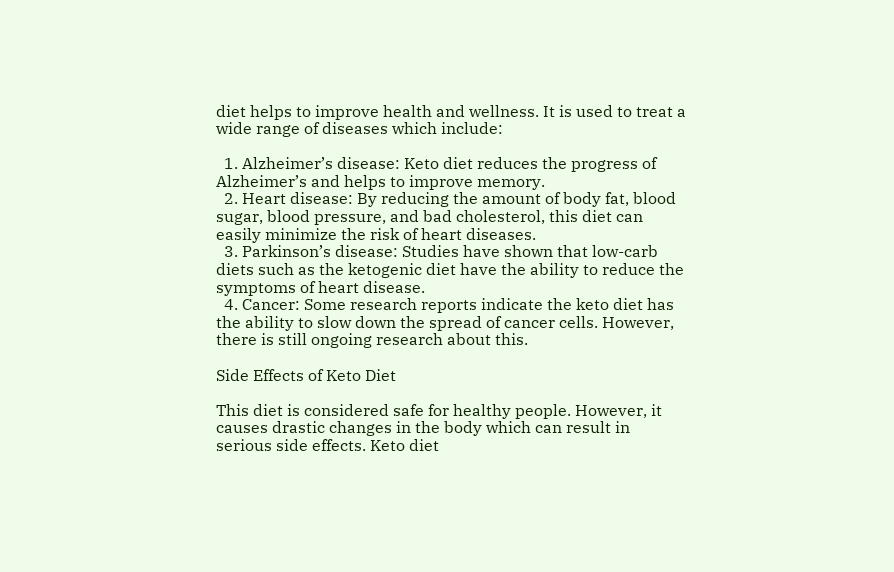diet helps to improve health and wellness. It is used to treat a wide range of diseases which include:

  1. Alzheimer’s disease: Keto diet reduces the progress of Alzheimer’s and helps to improve memory.
  2. Heart disease: By reducing the amount of body fat, blood sugar, blood pressure, and bad cholesterol, this diet can easily minimize the risk of heart diseases.
  3. Parkinson’s disease: Studies have shown that low-carb diets such as the ketogenic diet have the ability to reduce the symptoms of heart disease.
  4. Cancer: Some research reports indicate the keto diet has the ability to slow down the spread of cancer cells. However, there is still ongoing research about this.

Side Effects of Keto Diet

This diet is considered safe for healthy people. However, it causes drastic changes in the body which can result in serious side effects. Keto diet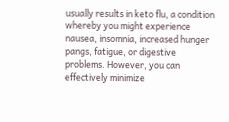usually results in keto flu, a condition whereby you might experience nausea, insomnia, increased hunger pangs, fatigue, or digestive problems. However, you can effectively minimize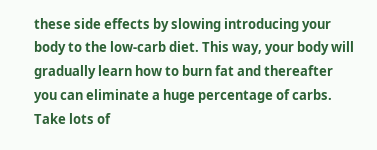these side effects by slowing introducing your body to the low-carb diet. This way, your body will gradually learn how to burn fat and thereafter you can eliminate a huge percentage of carbs. Take lots of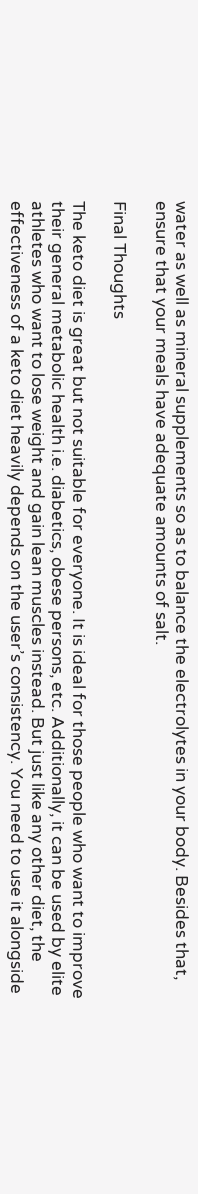water as well as mineral supplements so as to balance the electrolytes in your body. Besides that, ensure that your meals have adequate amounts of salt.

Final Thoughts

The keto diet is great but not suitable for everyone. It is ideal for those people who want to improve their general metabolic health i.e. diabetics, obese persons, etc. Additionally, it can be used by elite athletes who want to lose weight and gain lean muscles instead. But just like any other diet, the effectiveness of a keto diet heavily depends on the user’s consistency. You need to use it alongside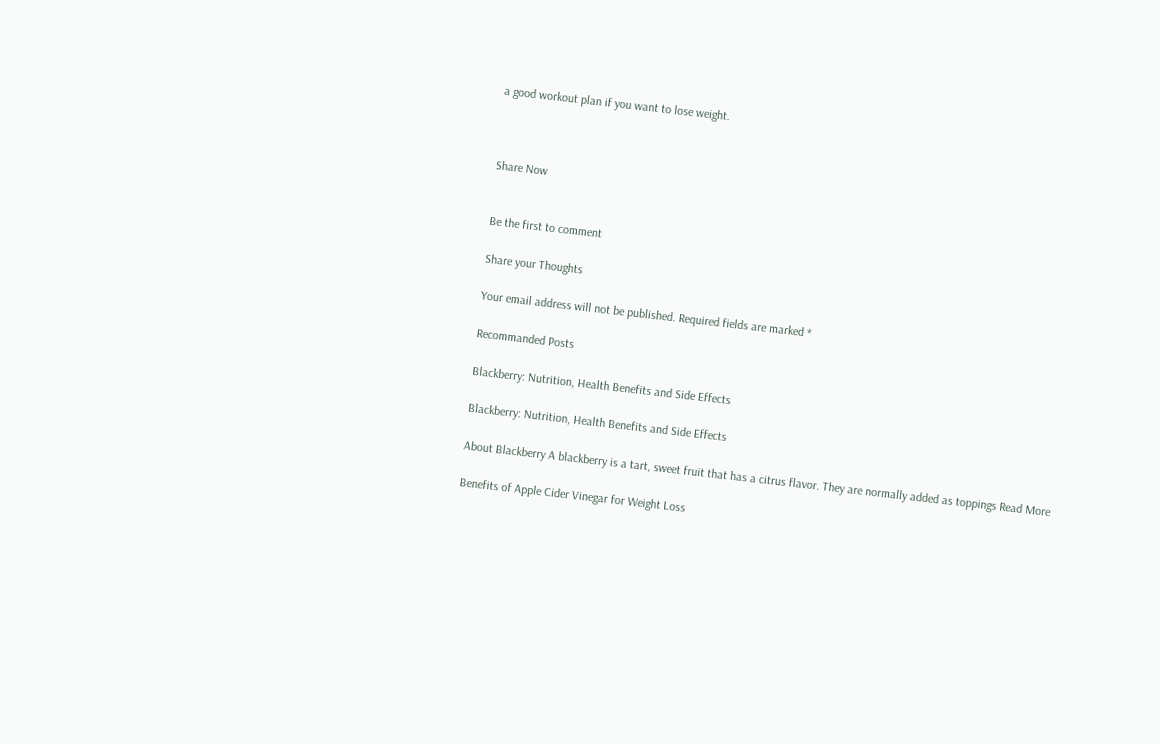a good workout plan if you want to lose weight.



Share Now


Be the first to comment

Share your Thoughts

Your email address will not be published. Required fields are marked *

Recommanded Posts

Blackberry: Nutrition, Health Benefits and Side Effects

Blackberry: Nutrition, Health Benefits and Side Effects

About Blackberry A blackberry is a tart, sweet fruit that has a citrus flavor. They are normally added as toppings Read More

Benefits of Apple Cider Vinegar for Weight Loss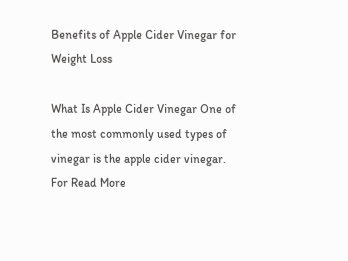Benefits of Apple Cider Vinegar for Weight Loss

What Is Apple Cider Vinegar One of the most commonly used types of vinegar is the apple cider vinegar. For Read More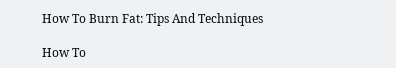How To Burn Fat: Tips And Techniques

How To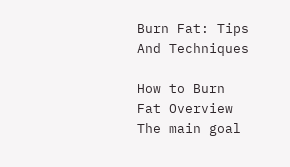Burn Fat: Tips And Techniques

How to Burn Fat Overview The main goal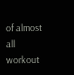of almost all workout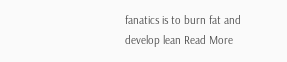fanatics is to burn fat and develop lean Read More